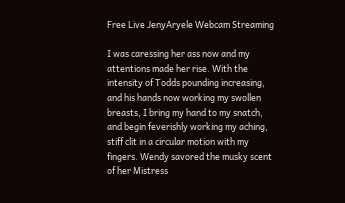Free Live JenyAryele Webcam Streaming

I was caressing her ass now and my attentions made her rise. With the intensity of Todds pounding increasing, and his hands now working my swollen breasts, I bring my hand to my snatch, and begin feverishly working my aching, stiff clit in a circular motion with my fingers. Wendy savored the musky scent of her Mistress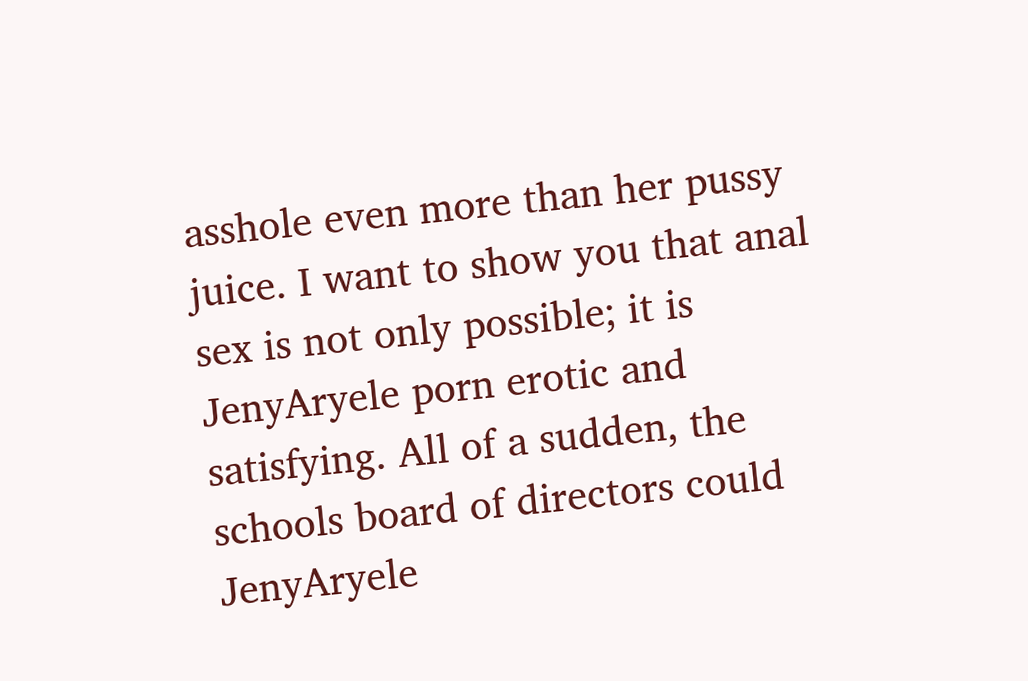asshole even more than her pussy juice. I want to show you that anal sex is not only possible; it is JenyAryele porn erotic and satisfying. All of a sudden, the schools board of directors could JenyAryele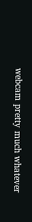webcam pretty much whatever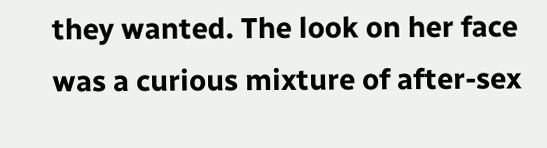they wanted. The look on her face was a curious mixture of after-sex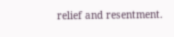relief and resentment.